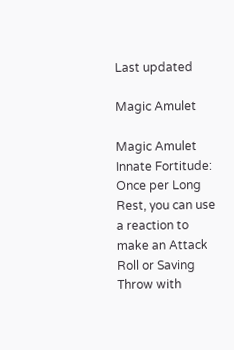Last updated

Magic Amulet

Magic Amulet
Innate Fortitude: Once per Long Rest, you can use a reaction to make an Attack Roll or Saving Throw with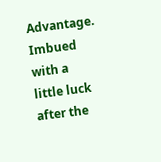Advantage.
Imbued with a little luck after the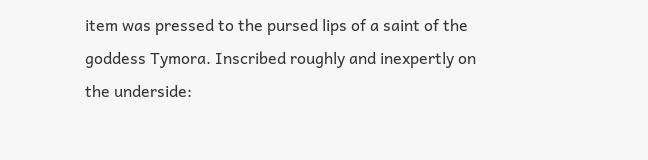item was pressed to the pursed lips of a saint of the goddess Tymora. Inscribed roughly and inexpertly on the underside: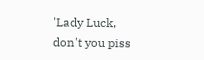'Lady Luck, don't you piss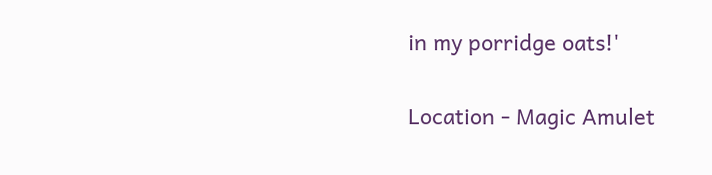in my porridge oats!'

Location - Magic Amulet